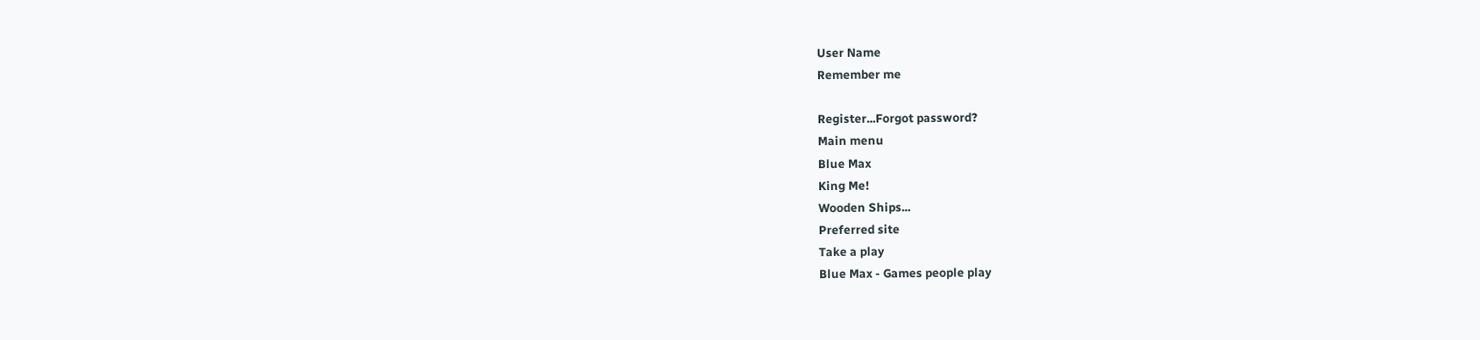User Name
Remember me

Register...Forgot password?
Main menu
Blue Max
King Me!
Wooden Ships...
Preferred site
Take a play
Blue Max - Games people play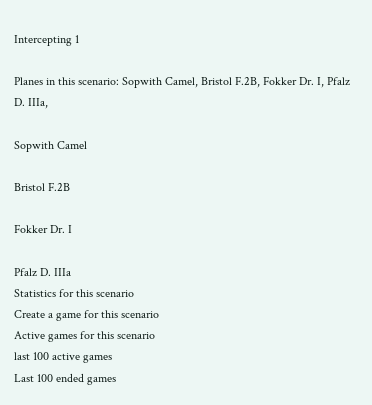Intercepting 1

Planes in this scenario: Sopwith Camel, Bristol F.2B, Fokker Dr. I, Pfalz D. IIIa,

Sopwith Camel

Bristol F.2B

Fokker Dr. I

Pfalz D. IIIa
Statistics for this scenario
Create a game for this scenario
Active games for this scenario
last 100 active games
Last 100 ended games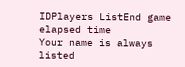IDPlayers ListEnd game
elapsed time
Your name is always listed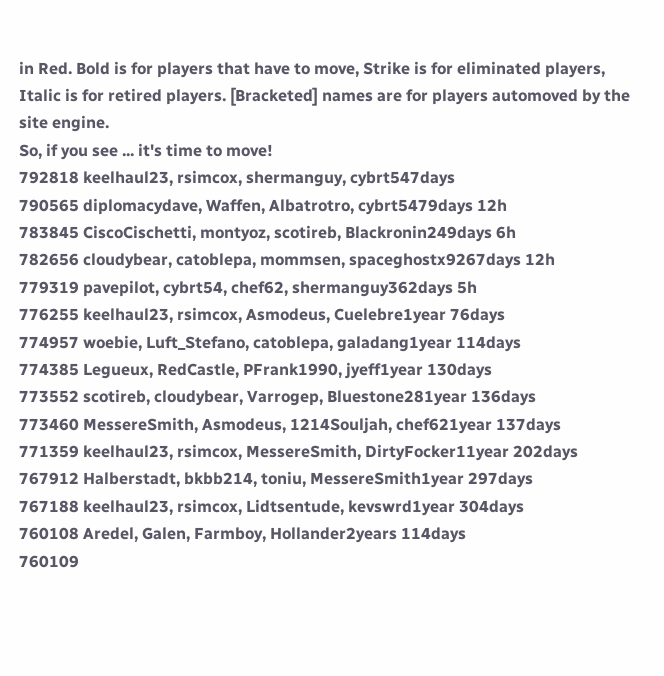in Red. Bold is for players that have to move, Strike is for eliminated players, Italic is for retired players. [Bracketed] names are for players automoved by the site engine.
So, if you see ... it's time to move!
792818 keelhaul23, rsimcox, shermanguy, cybrt547days
790565 diplomacydave, Waffen, Albatrotro, cybrt5479days 12h
783845 CiscoCischetti, montyoz, scotireb, Blackronin249days 6h
782656 cloudybear, catoblepa, mommsen, spaceghostx9267days 12h
779319 pavepilot, cybrt54, chef62, shermanguy362days 5h
776255 keelhaul23, rsimcox, Asmodeus, Cuelebre1year 76days
774957 woebie, Luft_Stefano, catoblepa, galadang1year 114days
774385 Legueux, RedCastle, PFrank1990, jyeff1year 130days
773552 scotireb, cloudybear, Varrogep, Bluestone281year 136days
773460 MessereSmith, Asmodeus, 1214Souljah, chef621year 137days
771359 keelhaul23, rsimcox, MessereSmith, DirtyFocker11year 202days
767912 Halberstadt, bkbb214, toniu, MessereSmith1year 297days
767188 keelhaul23, rsimcox, Lidtsentude, kevswrd1year 304days
760108 Aredel, Galen, Farmboy, Hollander2years 114days
760109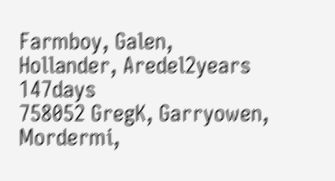Farmboy, Galen, Hollander, Aredel2years 147days
758052 GregK, Garryowen, Mordermi,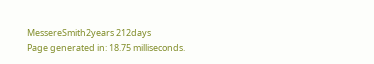MessereSmith2years 212days
Page generated in: 18.75 milliseconds.